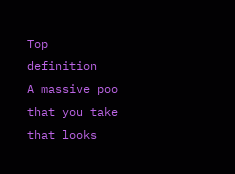Top definition
A massive poo that you take that looks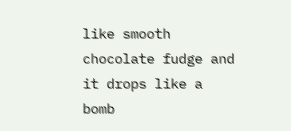like smooth chocolate fudge and it drops like a bomb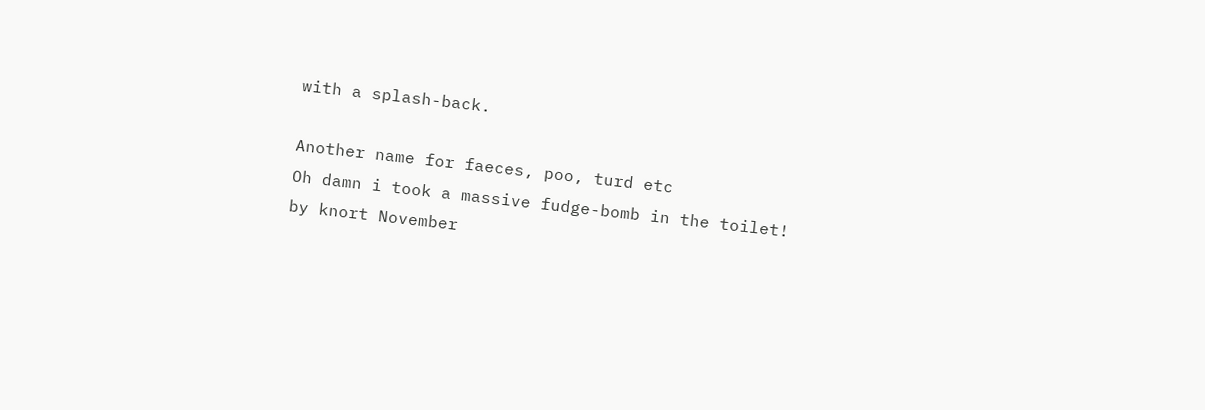with a splash-back.

Another name for faeces, poo, turd etc
Oh damn i took a massive fudge-bomb in the toilet!
by knort November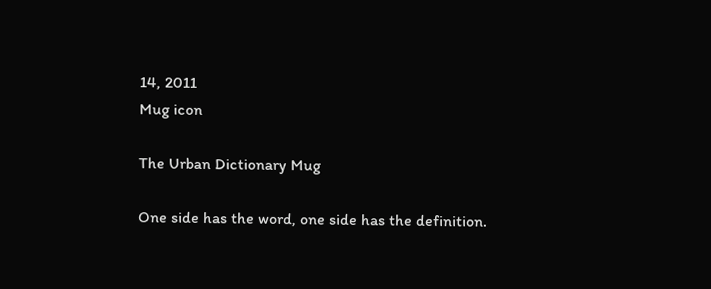14, 2011
Mug icon

The Urban Dictionary Mug

One side has the word, one side has the definition.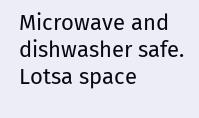Microwave and dishwasher safe. Lotsa space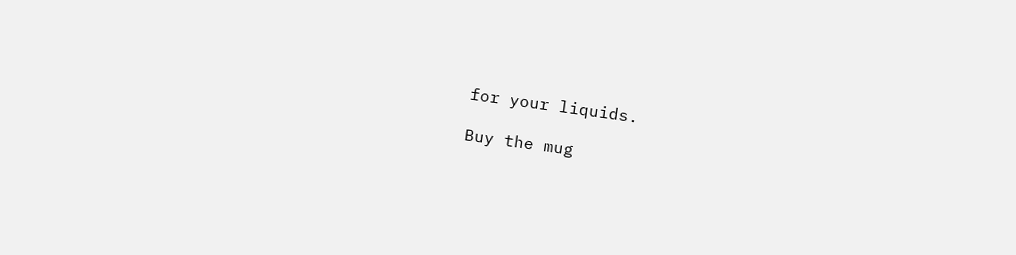for your liquids.

Buy the mug